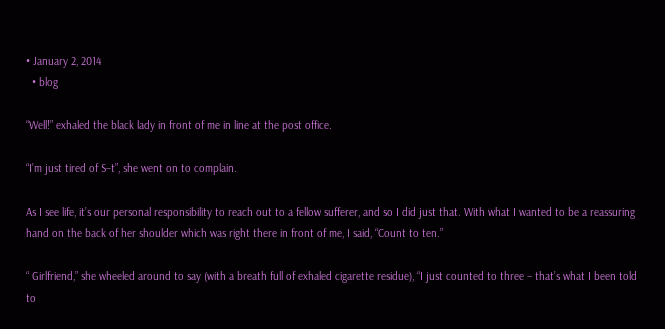• January 2, 2014
  • blog

“Well!” exhaled the black lady in front of me in line at the post office.

“I’m just tired of S–t”, she went on to complain.

As I see life, it’s our personal responsibility to reach out to a fellow sufferer, and so I did just that. With what I wanted to be a reassuring hand on the back of her shoulder which was right there in front of me, I said, “Count to ten.”

“ Girlfriend,” she wheeled around to say (with a breath full of exhaled cigarette residue), “I just counted to three – that’s what I been told to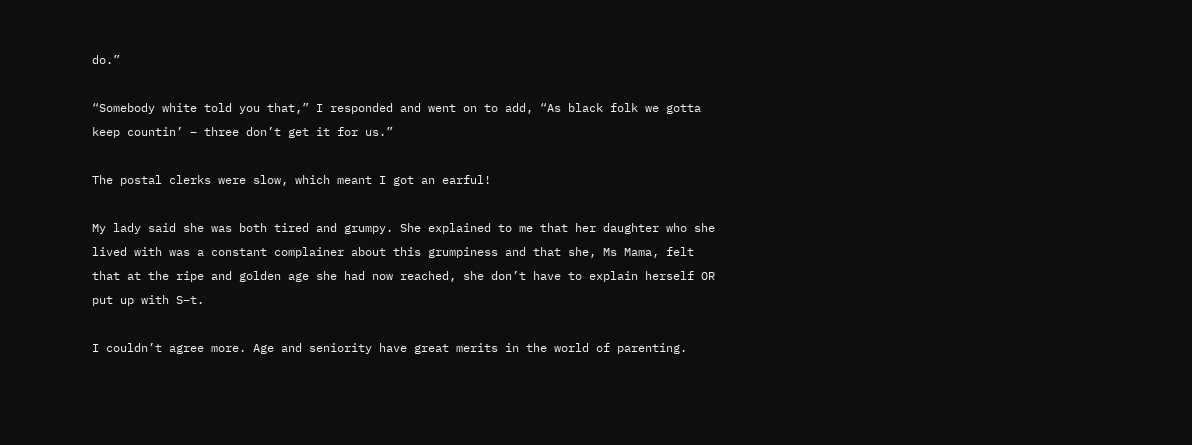do.”

“Somebody white told you that,” I responded and went on to add, “As black folk we gotta keep countin’ – three don’t get it for us.”

The postal clerks were slow, which meant I got an earful!

My lady said she was both tired and grumpy. She explained to me that her daughter who she lived with was a constant complainer about this grumpiness and that she, Ms Mama, felt that at the ripe and golden age she had now reached, she don’t have to explain herself OR put up with S–t.

I couldn’t agree more. Age and seniority have great merits in the world of parenting.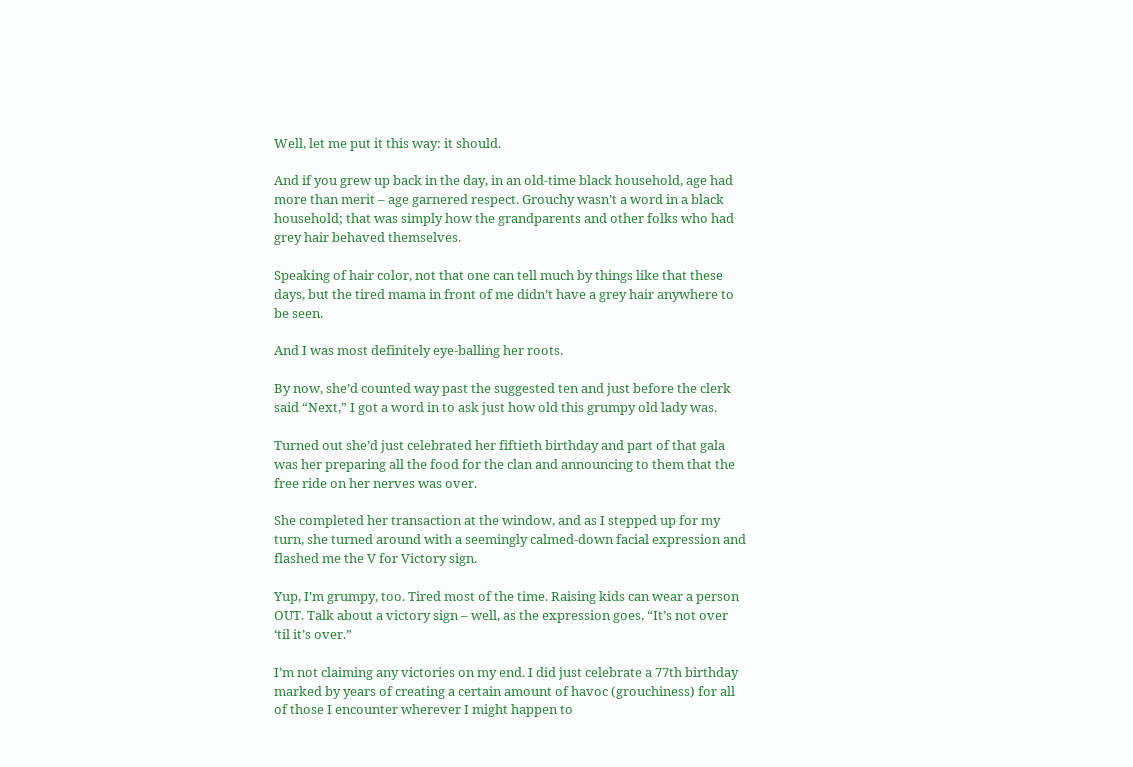Well, let me put it this way: it should.

And if you grew up back in the day, in an old-time black household, age had more than merit – age garnered respect. Grouchy wasn’t a word in a black household; that was simply how the grandparents and other folks who had grey hair behaved themselves.

Speaking of hair color, not that one can tell much by things like that these days, but the tired mama in front of me didn’t have a grey hair anywhere to be seen.

And I was most definitely eye-balling her roots.

By now, she’d counted way past the suggested ten and just before the clerk said “Next,” I got a word in to ask just how old this grumpy old lady was.

Turned out she’d just celebrated her fiftieth birthday and part of that gala was her preparing all the food for the clan and announcing to them that the free ride on her nerves was over.

She completed her transaction at the window, and as I stepped up for my turn, she turned around with a seemingly calmed-down facial expression and flashed me the V for Victory sign.

Yup, I’m grumpy, too. Tired most of the time. Raising kids can wear a person OUT. Talk about a victory sign – well, as the expression goes, “It’s not over ‘til it’s over.”

I’m not claiming any victories on my end. I did just celebrate a 77th birthday marked by years of creating a certain amount of havoc (grouchiness) for all of those I encounter wherever I might happen to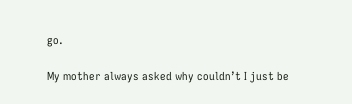go.

My mother always asked why couldn’t I just be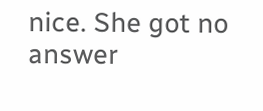nice. She got no answer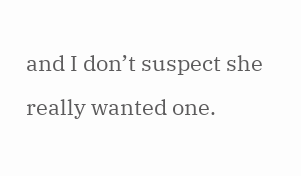and I don’t suspect she really wanted one.